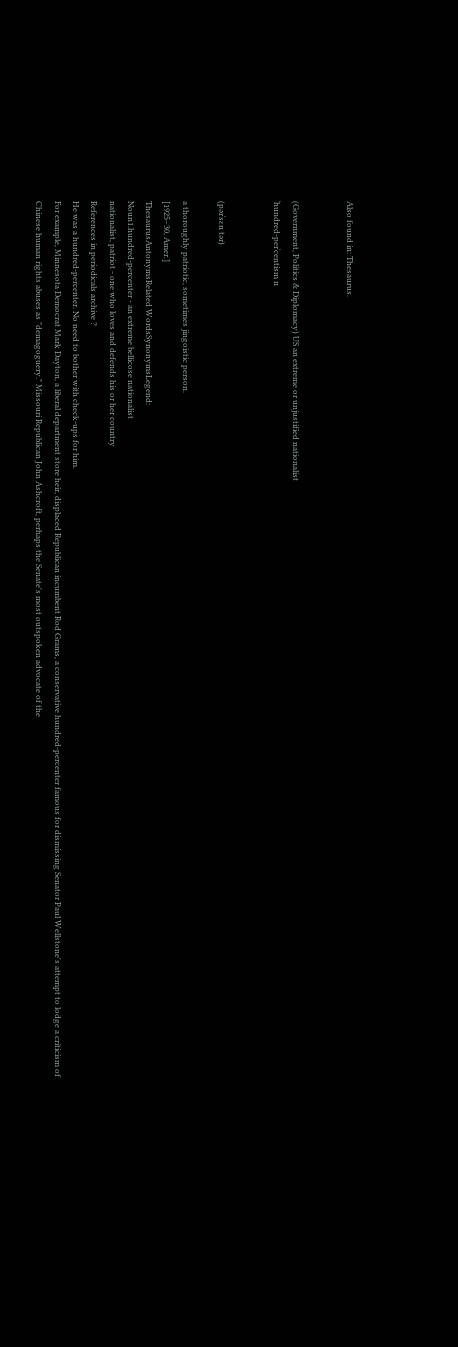Also found in: Thesaurus.


(Government, Politics & Diplomacy) US an extreme or unjustified nationalist
ˈhundred-perˈcentism n


(pərˈsɛn tər)

a thoroughly patriotic, sometimes jingoistic person.
[1925–30, Amer.]
ThesaurusAntonymsRelated WordsSynonymsLegend:
Noun1.hundred-percenter - an extreme bellicose nationalist
nationalist, patriot - one who loves and defends his or her country
References in periodicals archive ?
He was a hundred-percenter. No need to bother with check-ups for him.
For example, Minnesota Democrat Mark Dayton, a liberal department store heir, displaced Republican incumbent Rod Grams, a conservative hundred-percenter famous for dismissing Senator Paul Wellstone's attempt to lodge a criticism of Chinese human rights abuses as "demagoguery." Missouri Republican John Ashcroft, perhaps the Senate's most outspoken advocate of the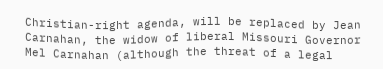Christian-right agenda, will be replaced by Jean Carnahan, the widow of liberal Missouri Governor Mel Carnahan (although the threat of a legal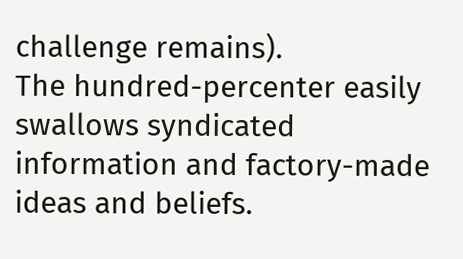challenge remains).
The hundred-percenter easily swallows syndicated information and factory-made ideas and beliefs.